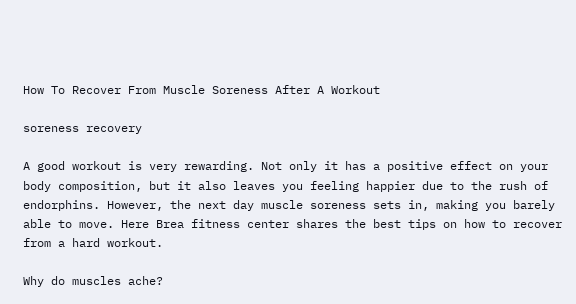How To Recover From Muscle Soreness After A Workout

soreness recovery

A good workout is very rewarding. Not only it has a positive effect on your body composition, but it also leaves you feeling happier due to the rush of endorphins. However, the next day muscle soreness sets in, making you barely able to move. Here Brea fitness center shares the best tips on how to recover from a hard workout.

Why do muscles ache?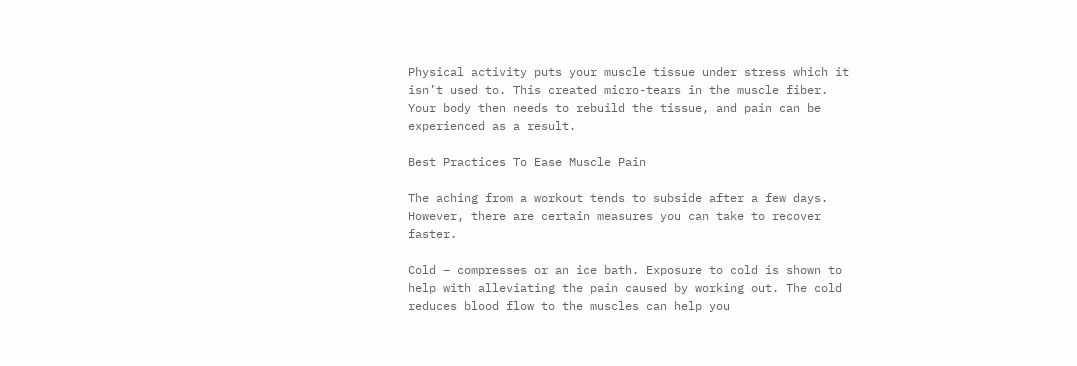Physical activity puts your muscle tissue under stress which it isn’t used to. This created micro-tears in the muscle fiber. Your body then needs to rebuild the tissue, and pain can be experienced as a result.

Best Practices To Ease Muscle Pain

The aching from a workout tends to subside after a few days. However, there are certain measures you can take to recover faster.

Cold – compresses or an ice bath. Exposure to cold is shown to help with alleviating the pain caused by working out. The cold reduces blood flow to the muscles can help you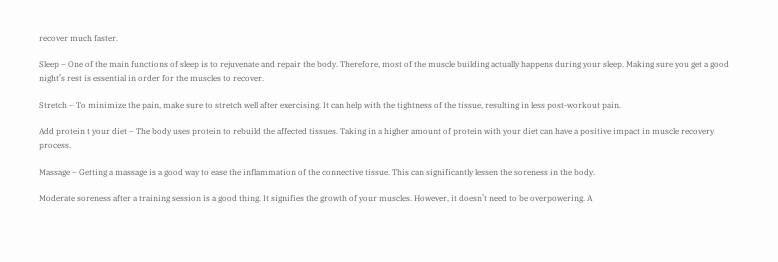recover much faster.

Sleep – One of the main functions of sleep is to rejuvenate and repair the body. Therefore, most of the muscle building actually happens during your sleep. Making sure you get a good night’s rest is essential in order for the muscles to recover.

Stretch – To minimize the pain, make sure to stretch well after exercising. It can help with the tightness of the tissue, resulting in less post-workout pain.

Add protein t your diet – The body uses protein to rebuild the affected tissues. Taking in a higher amount of protein with your diet can have a positive impact in muscle recovery process.

Massage – Getting a massage is a good way to ease the inflammation of the connective tissue. This can significantly lessen the soreness in the body.

Moderate soreness after a training session is a good thing. It signifies the growth of your muscles. However, it doesn’t need to be overpowering. A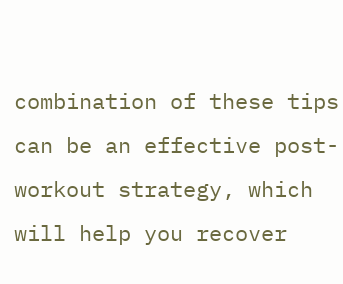combination of these tips can be an effective post-workout strategy, which will help you recover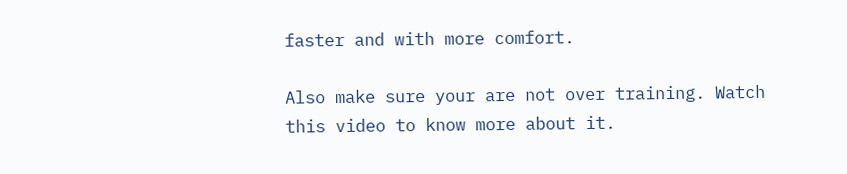faster and with more comfort.

Also make sure your are not over training. Watch this video to know more about it.